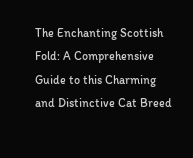The Enchanting Scottish Fold: A Comprehensive Guide to this Charming and Distinctive Cat Breed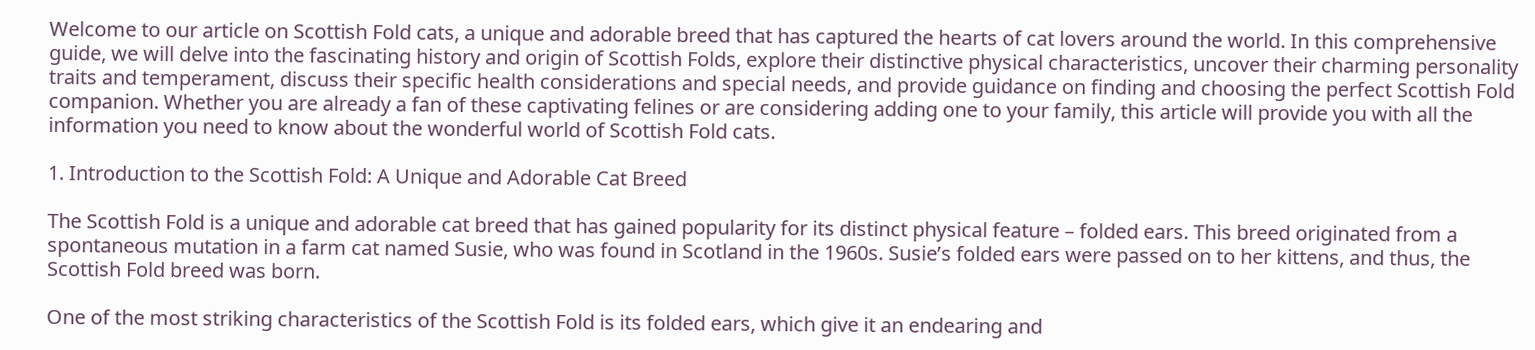Welcome to our article on Scottish Fold cats, a unique and adorable breed that has captured the hearts of cat lovers around the world. In this comprehensive guide, we will delve into the fascinating history and origin of Scottish Folds, explore their distinctive physical characteristics, uncover their charming personality traits and temperament, discuss their specific health considerations and special needs, and provide guidance on finding and choosing the perfect Scottish Fold companion. Whether you are already a fan of these captivating felines or are considering adding one to your family, this article will provide you with all the information you need to know about the wonderful world of Scottish Fold cats.

1. Introduction to the Scottish Fold: A Unique and Adorable Cat Breed

The Scottish Fold is a unique and adorable cat breed that has gained popularity for its distinct physical feature – folded ears. This breed originated from a spontaneous mutation in a farm cat named Susie, who was found in Scotland in the 1960s. Susie’s folded ears were passed on to her kittens, and thus, the Scottish Fold breed was born.

One of the most striking characteristics of the Scottish Fold is its folded ears, which give it an endearing and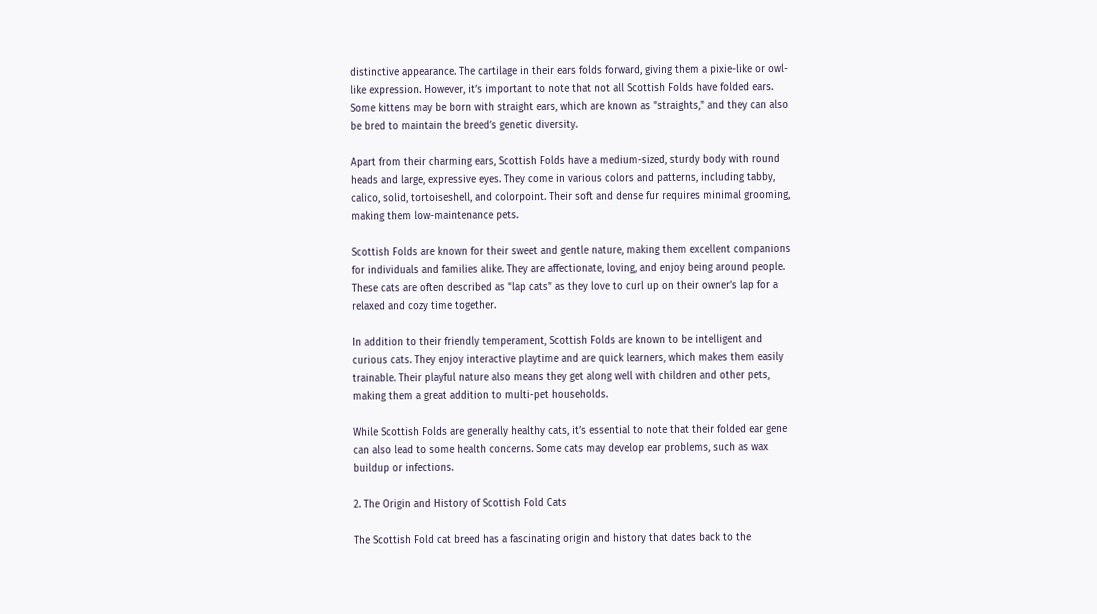distinctive appearance. The cartilage in their ears folds forward, giving them a pixie-like or owl-like expression. However, it’s important to note that not all Scottish Folds have folded ears. Some kittens may be born with straight ears, which are known as "straights," and they can also be bred to maintain the breed’s genetic diversity.

Apart from their charming ears, Scottish Folds have a medium-sized, sturdy body with round heads and large, expressive eyes. They come in various colors and patterns, including tabby, calico, solid, tortoiseshell, and colorpoint. Their soft and dense fur requires minimal grooming, making them low-maintenance pets.

Scottish Folds are known for their sweet and gentle nature, making them excellent companions for individuals and families alike. They are affectionate, loving, and enjoy being around people. These cats are often described as "lap cats" as they love to curl up on their owner’s lap for a relaxed and cozy time together.

In addition to their friendly temperament, Scottish Folds are known to be intelligent and curious cats. They enjoy interactive playtime and are quick learners, which makes them easily trainable. Their playful nature also means they get along well with children and other pets, making them a great addition to multi-pet households.

While Scottish Folds are generally healthy cats, it’s essential to note that their folded ear gene can also lead to some health concerns. Some cats may develop ear problems, such as wax buildup or infections.

2. The Origin and History of Scottish Fold Cats

The Scottish Fold cat breed has a fascinating origin and history that dates back to the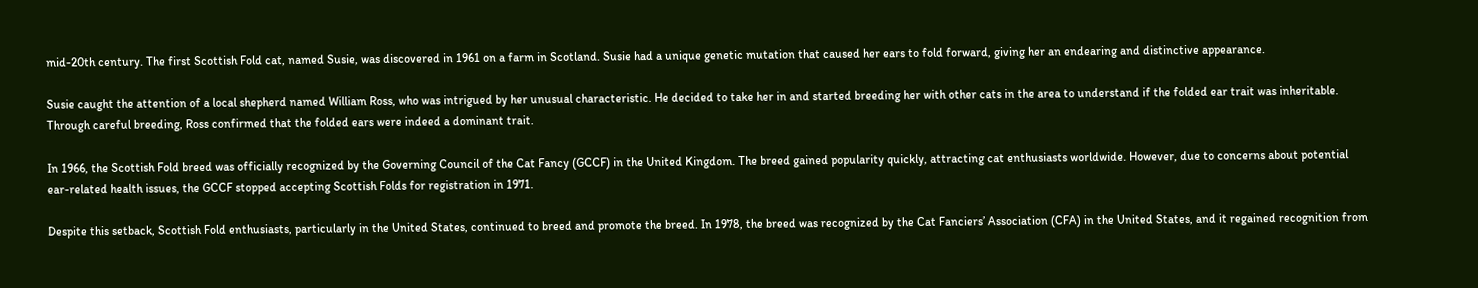mid-20th century. The first Scottish Fold cat, named Susie, was discovered in 1961 on a farm in Scotland. Susie had a unique genetic mutation that caused her ears to fold forward, giving her an endearing and distinctive appearance.

Susie caught the attention of a local shepherd named William Ross, who was intrigued by her unusual characteristic. He decided to take her in and started breeding her with other cats in the area to understand if the folded ear trait was inheritable. Through careful breeding, Ross confirmed that the folded ears were indeed a dominant trait.

In 1966, the Scottish Fold breed was officially recognized by the Governing Council of the Cat Fancy (GCCF) in the United Kingdom. The breed gained popularity quickly, attracting cat enthusiasts worldwide. However, due to concerns about potential ear-related health issues, the GCCF stopped accepting Scottish Folds for registration in 1971.

Despite this setback, Scottish Fold enthusiasts, particularly in the United States, continued to breed and promote the breed. In 1978, the breed was recognized by the Cat Fanciers’ Association (CFA) in the United States, and it regained recognition from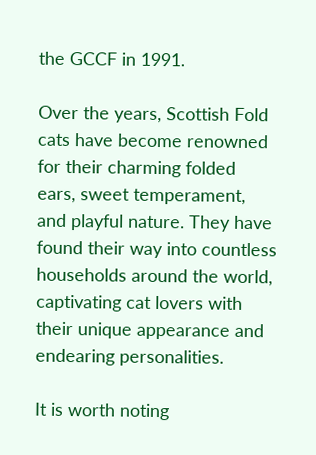the GCCF in 1991.

Over the years, Scottish Fold cats have become renowned for their charming folded ears, sweet temperament, and playful nature. They have found their way into countless households around the world, captivating cat lovers with their unique appearance and endearing personalities.

It is worth noting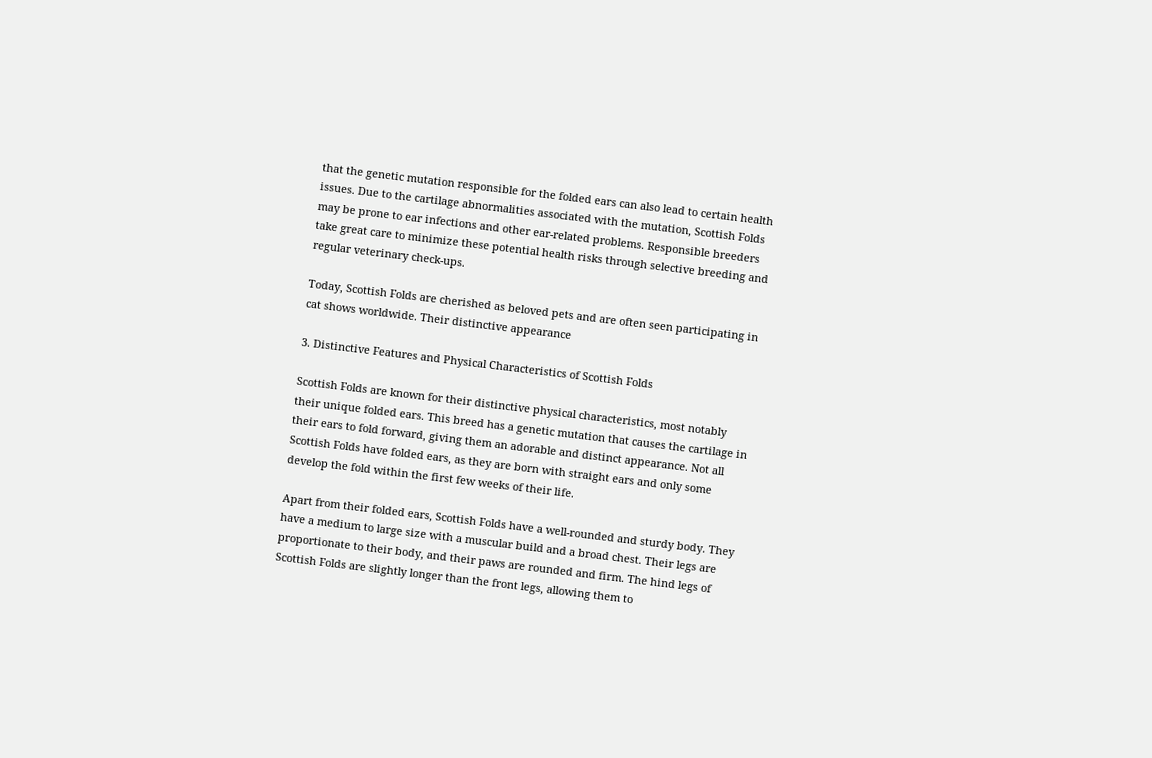that the genetic mutation responsible for the folded ears can also lead to certain health issues. Due to the cartilage abnormalities associated with the mutation, Scottish Folds may be prone to ear infections and other ear-related problems. Responsible breeders take great care to minimize these potential health risks through selective breeding and regular veterinary check-ups.

Today, Scottish Folds are cherished as beloved pets and are often seen participating in cat shows worldwide. Their distinctive appearance

3. Distinctive Features and Physical Characteristics of Scottish Folds

Scottish Folds are known for their distinctive physical characteristics, most notably their unique folded ears. This breed has a genetic mutation that causes the cartilage in their ears to fold forward, giving them an adorable and distinct appearance. Not all Scottish Folds have folded ears, as they are born with straight ears and only some develop the fold within the first few weeks of their life.

Apart from their folded ears, Scottish Folds have a well-rounded and sturdy body. They have a medium to large size with a muscular build and a broad chest. Their legs are proportionate to their body, and their paws are rounded and firm. The hind legs of Scottish Folds are slightly longer than the front legs, allowing them to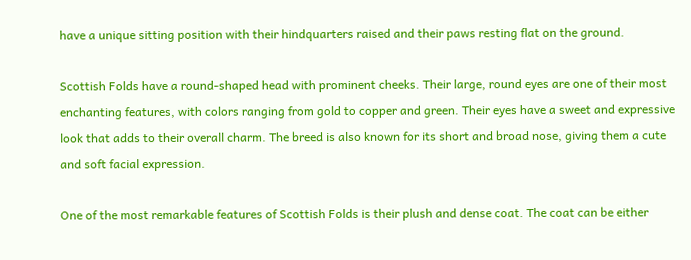have a unique sitting position with their hindquarters raised and their paws resting flat on the ground.

Scottish Folds have a round-shaped head with prominent cheeks. Their large, round eyes are one of their most enchanting features, with colors ranging from gold to copper and green. Their eyes have a sweet and expressive look that adds to their overall charm. The breed is also known for its short and broad nose, giving them a cute and soft facial expression.

One of the most remarkable features of Scottish Folds is their plush and dense coat. The coat can be either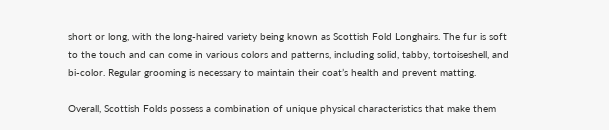short or long, with the long-haired variety being known as Scottish Fold Longhairs. The fur is soft to the touch and can come in various colors and patterns, including solid, tabby, tortoiseshell, and bi-color. Regular grooming is necessary to maintain their coat’s health and prevent matting.

Overall, Scottish Folds possess a combination of unique physical characteristics that make them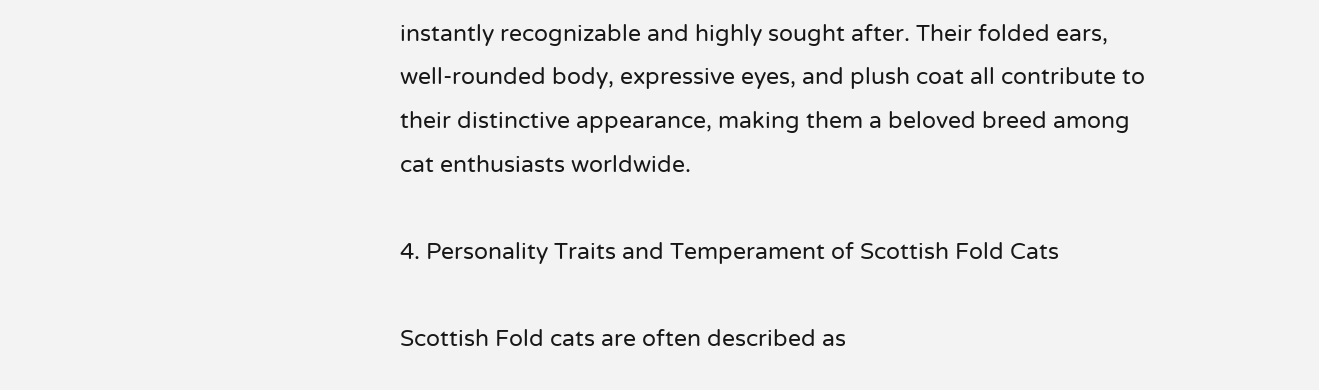instantly recognizable and highly sought after. Their folded ears, well-rounded body, expressive eyes, and plush coat all contribute to their distinctive appearance, making them a beloved breed among cat enthusiasts worldwide.

4. Personality Traits and Temperament of Scottish Fold Cats

Scottish Fold cats are often described as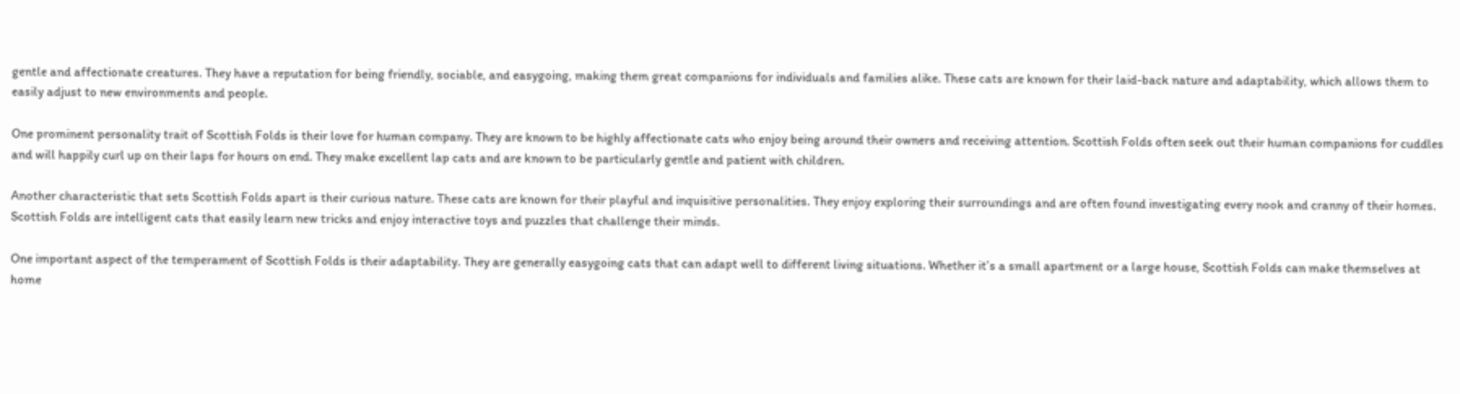gentle and affectionate creatures. They have a reputation for being friendly, sociable, and easygoing, making them great companions for individuals and families alike. These cats are known for their laid-back nature and adaptability, which allows them to easily adjust to new environments and people.

One prominent personality trait of Scottish Folds is their love for human company. They are known to be highly affectionate cats who enjoy being around their owners and receiving attention. Scottish Folds often seek out their human companions for cuddles and will happily curl up on their laps for hours on end. They make excellent lap cats and are known to be particularly gentle and patient with children.

Another characteristic that sets Scottish Folds apart is their curious nature. These cats are known for their playful and inquisitive personalities. They enjoy exploring their surroundings and are often found investigating every nook and cranny of their homes. Scottish Folds are intelligent cats that easily learn new tricks and enjoy interactive toys and puzzles that challenge their minds.

One important aspect of the temperament of Scottish Folds is their adaptability. They are generally easygoing cats that can adapt well to different living situations. Whether it’s a small apartment or a large house, Scottish Folds can make themselves at home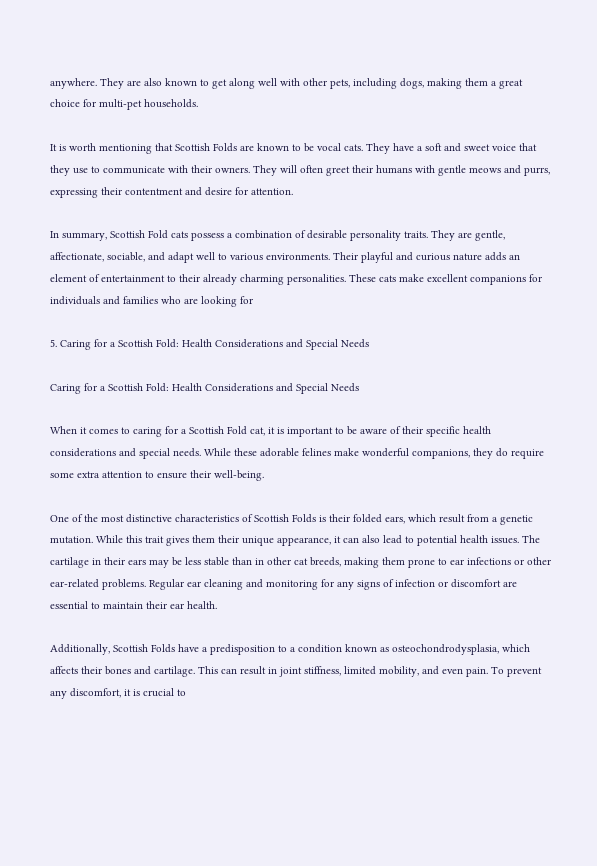anywhere. They are also known to get along well with other pets, including dogs, making them a great choice for multi-pet households.

It is worth mentioning that Scottish Folds are known to be vocal cats. They have a soft and sweet voice that they use to communicate with their owners. They will often greet their humans with gentle meows and purrs, expressing their contentment and desire for attention.

In summary, Scottish Fold cats possess a combination of desirable personality traits. They are gentle, affectionate, sociable, and adapt well to various environments. Their playful and curious nature adds an element of entertainment to their already charming personalities. These cats make excellent companions for individuals and families who are looking for

5. Caring for a Scottish Fold: Health Considerations and Special Needs

Caring for a Scottish Fold: Health Considerations and Special Needs

When it comes to caring for a Scottish Fold cat, it is important to be aware of their specific health considerations and special needs. While these adorable felines make wonderful companions, they do require some extra attention to ensure their well-being.

One of the most distinctive characteristics of Scottish Folds is their folded ears, which result from a genetic mutation. While this trait gives them their unique appearance, it can also lead to potential health issues. The cartilage in their ears may be less stable than in other cat breeds, making them prone to ear infections or other ear-related problems. Regular ear cleaning and monitoring for any signs of infection or discomfort are essential to maintain their ear health.

Additionally, Scottish Folds have a predisposition to a condition known as osteochondrodysplasia, which affects their bones and cartilage. This can result in joint stiffness, limited mobility, and even pain. To prevent any discomfort, it is crucial to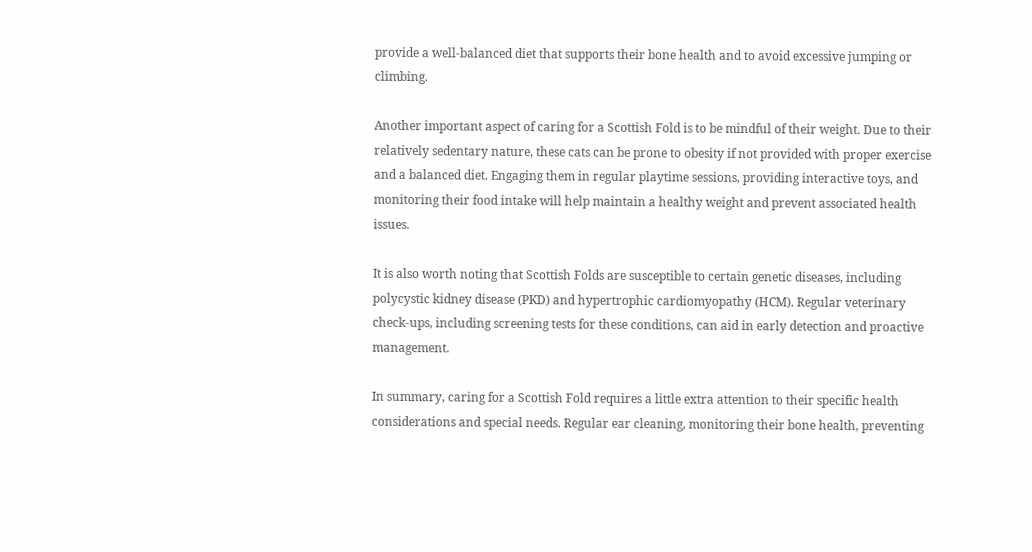provide a well-balanced diet that supports their bone health and to avoid excessive jumping or climbing.

Another important aspect of caring for a Scottish Fold is to be mindful of their weight. Due to their relatively sedentary nature, these cats can be prone to obesity if not provided with proper exercise and a balanced diet. Engaging them in regular playtime sessions, providing interactive toys, and monitoring their food intake will help maintain a healthy weight and prevent associated health issues.

It is also worth noting that Scottish Folds are susceptible to certain genetic diseases, including polycystic kidney disease (PKD) and hypertrophic cardiomyopathy (HCM). Regular veterinary check-ups, including screening tests for these conditions, can aid in early detection and proactive management.

In summary, caring for a Scottish Fold requires a little extra attention to their specific health considerations and special needs. Regular ear cleaning, monitoring their bone health, preventing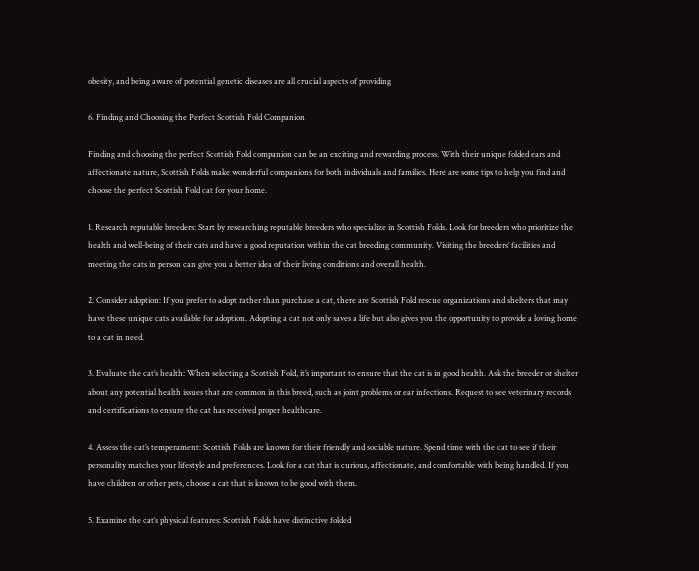obesity, and being aware of potential genetic diseases are all crucial aspects of providing

6. Finding and Choosing the Perfect Scottish Fold Companion

Finding and choosing the perfect Scottish Fold companion can be an exciting and rewarding process. With their unique folded ears and affectionate nature, Scottish Folds make wonderful companions for both individuals and families. Here are some tips to help you find and choose the perfect Scottish Fold cat for your home.

1. Research reputable breeders: Start by researching reputable breeders who specialize in Scottish Folds. Look for breeders who prioritize the health and well-being of their cats and have a good reputation within the cat breeding community. Visiting the breeders’ facilities and meeting the cats in person can give you a better idea of their living conditions and overall health.

2. Consider adoption: If you prefer to adopt rather than purchase a cat, there are Scottish Fold rescue organizations and shelters that may have these unique cats available for adoption. Adopting a cat not only saves a life but also gives you the opportunity to provide a loving home to a cat in need.

3. Evaluate the cat’s health: When selecting a Scottish Fold, it’s important to ensure that the cat is in good health. Ask the breeder or shelter about any potential health issues that are common in this breed, such as joint problems or ear infections. Request to see veterinary records and certifications to ensure the cat has received proper healthcare.

4. Assess the cat’s temperament: Scottish Folds are known for their friendly and sociable nature. Spend time with the cat to see if their personality matches your lifestyle and preferences. Look for a cat that is curious, affectionate, and comfortable with being handled. If you have children or other pets, choose a cat that is known to be good with them.

5. Examine the cat’s physical features: Scottish Folds have distinctive folded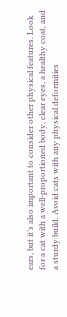ears, but it’s also important to consider other physical features. Look for a cat with a well-proportioned body, clear eyes, a healthy coat, and a sturdy build. Avoid cats with any physical deformities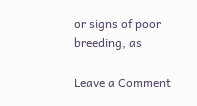or signs of poor breeding, as

Leave a Comment